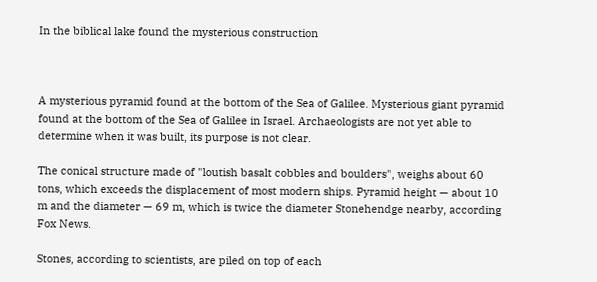In the biblical lake found the mysterious construction



A mysterious pyramid found at the bottom of the Sea of Galilee. Mysterious giant pyramid found at the bottom of the Sea of Galilee in Israel. Archaeologists are not yet able to determine when it was built, its purpose is not clear.

The conical structure made of "loutish basalt cobbles and boulders", weighs about 60 tons, which exceeds the displacement of most modern ships. Pyramid height — about 10 m and the diameter — 69 m, which is twice the diameter Stonehendge nearby, according Fox News.

Stones, according to scientists, are piled on top of each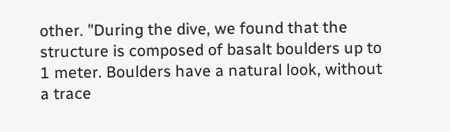other. "During the dive, we found that the structure is composed of basalt boulders up to 1 meter. Boulders have a natural look, without a trace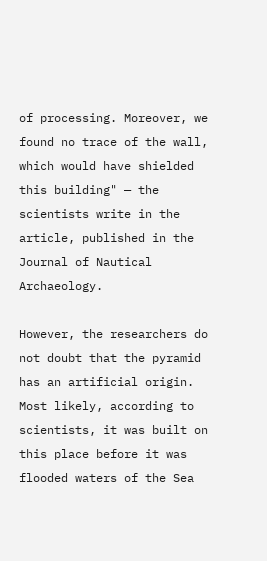of processing. Moreover, we found no trace of the wall, which would have shielded this building" — the scientists write in the article, published in the Journal of Nautical Archaeology.

However, the researchers do not doubt that the pyramid has an artificial origin. Most likely, according to scientists, it was built on this place before it was flooded waters of the Sea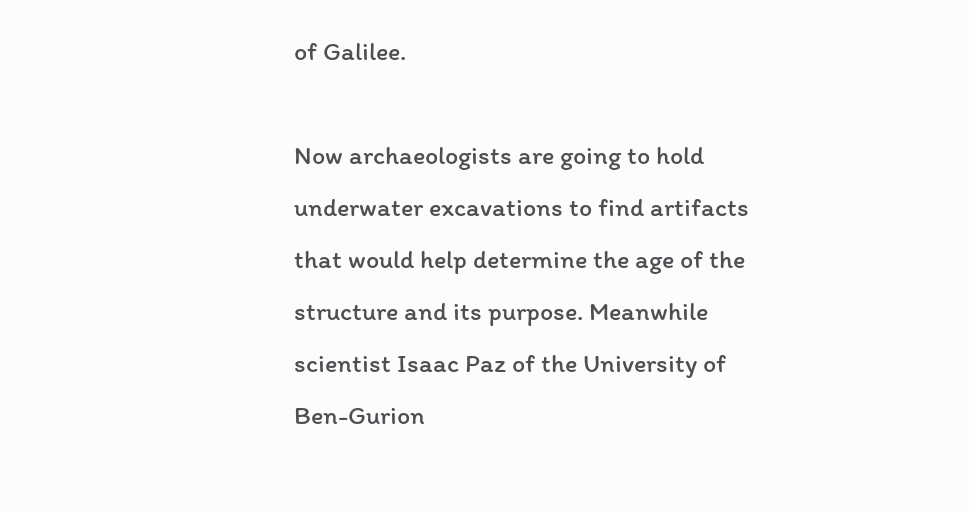of Galilee.

Now archaeologists are going to hold underwater excavations to find artifacts that would help determine the age of the structure and its purpose. Meanwhile scientist Isaac Paz of the University of Ben-Gurion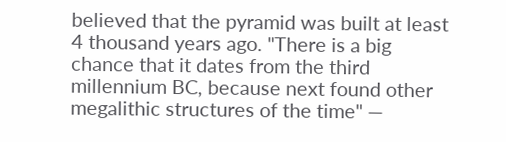believed that the pyramid was built at least 4 thousand years ago. "There is a big chance that it dates from the third millennium BC, because next found other megalithic structures of the time" —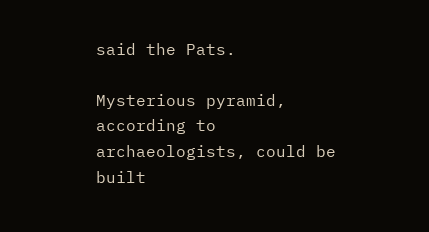said the Pats.

Mysterious pyramid, according to archaeologists, could be built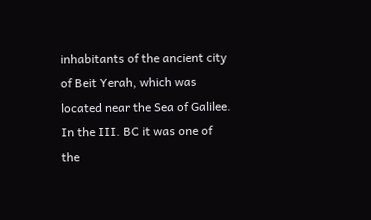inhabitants of the ancient city of Beit Yerah, which was located near the Sea of Galilee. In the III. BC it was one of the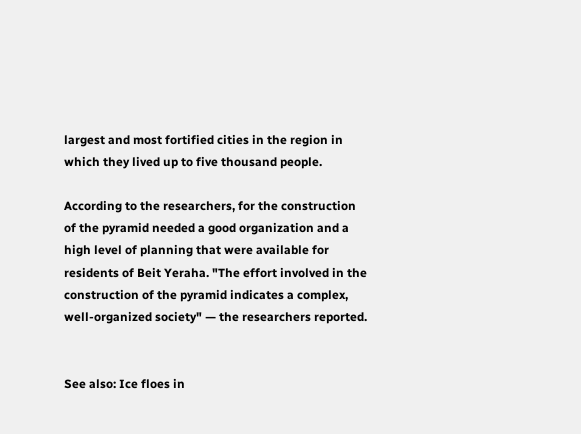largest and most fortified cities in the region in which they lived up to five thousand people.

According to the researchers, for the construction of the pyramid needed a good organization and a high level of planning that were available for residents of Beit Yeraha. "The effort involved in the construction of the pyramid indicates a complex, well-organized society" — the researchers reported.


See also: Ice floes in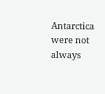Antarctica were not always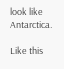look like Antarctica.

Like this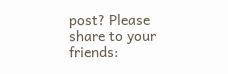post? Please share to your friends: